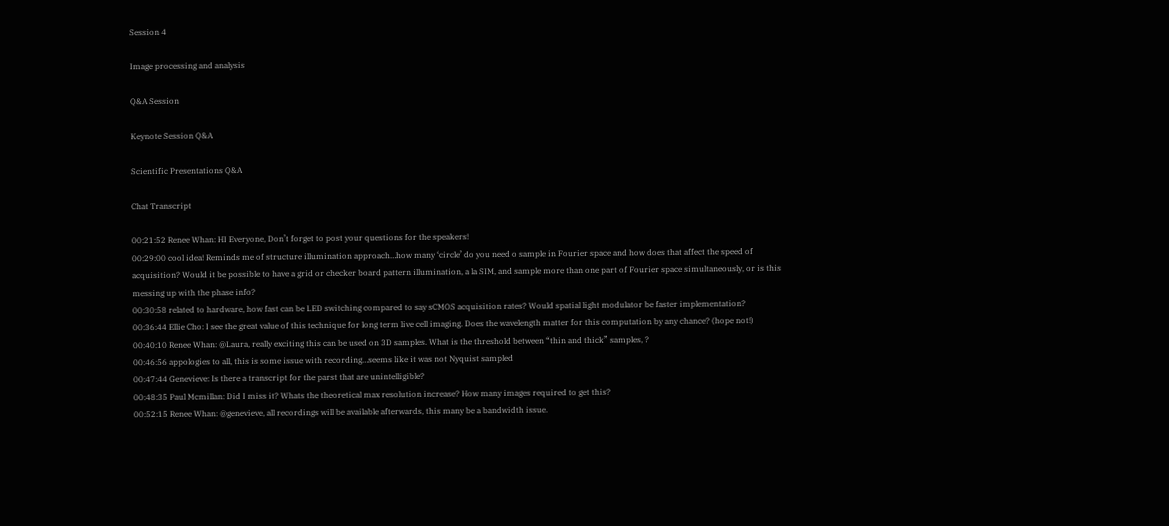Session 4

Image processing and analysis

Q&A Session

Keynote Session Q&A

Scientific Presentations Q&A

Chat Transcript

00:21:52 Renee Whan: HI Everyone, Don’t forget to post your questions for the speakers!
00:29:00 cool idea! Reminds me of structure illumination approach…how many ‘circle’ do you need o sample in Fourier space and how does that affect the speed of acquisition? Would it be possible to have a grid or checker board pattern illumination, a la SIM, and sample more than one part of Fourier space simultaneously, or is this messing up with the phase info?
00:30:58 related to hardware, how fast can be LED switching compared to say sCMOS acquisition rates? Would spatial light modulator be faster implementation?
00:36:44 Ellie Cho: I see the great value of this technique for long term live cell imaging. Does the wavelength matter for this computation by any chance? (hope not!)
00:40:10 Renee Whan: @Laura, really exciting this can be used on 3D samples. What is the threshold between “thin and thick” samples, ?
00:46:56 appologies to all, this is some issue with recording…seems like it was not Nyquist sampled
00:47:44 Genevieve: Is there a transcript for the parst that are unintelligible?
00:48:35 Paul Mcmillan: Did I miss it? Whats the theoretical max resolution increase? How many images required to get this?
00:52:15 Renee Whan: @genevieve, all recordings will be available afterwards, this many be a bandwidth issue.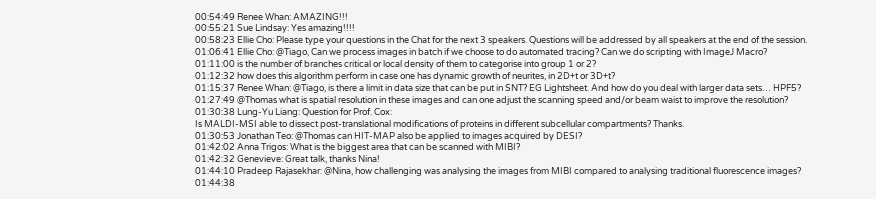00:54:49 Renee Whan: AMAZING!!!
00:55:21 Sue Lindsay: Yes amazing!!!!
00:58:23 Ellie Cho: Please type your questions in the Chat for the next 3 speakers. Questions will be addressed by all speakers at the end of the session.
01:06:41 Ellie Cho: @Tiago, Can we process images in batch if we choose to do automated tracing? Can we do scripting with ImageJ Macro?
01:11:00 is the number of branches critical or local density of them to categorise into group 1 or 2?
01:12:32 how does this algorithm perform in case one has dynamic growth of neurites, in 2D+t or 3D+t?
01:15:37 Renee Whan: @Tiago, is there a limit in data size that can be put in SNT? EG Lightsheet. And how do you deal with larger data sets… HPF5?
01:27:49 @Thomas what is spatial resolution in these images and can one adjust the scanning speed and/or beam waist to improve the resolution?
01:30:38 Lung-Yu Liang: Question for Prof. Cox:
Is MALDI-MSI able to dissect post-translational modifications of proteins in different subcellular compartments? Thanks.
01:30:53 Jonathan Teo: @Thomas can HIT-MAP also be applied to images acquired by DESI?
01:42:02 Anna Trigos: What is the biggest area that can be scanned with MIBI?
01:42:32 Genevieve: Great talk, thanks Nina!
01:44:10 Pradeep Rajasekhar: @Nina, how challenging was analysing the images from MIBI compared to analysing traditional fluorescence images?
01:44:38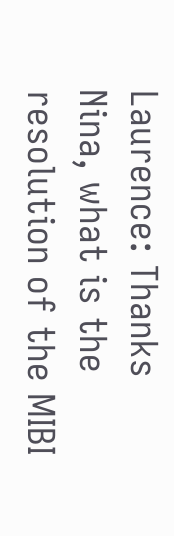Laurence: Thanks Nina, what is the resolution of the MIBI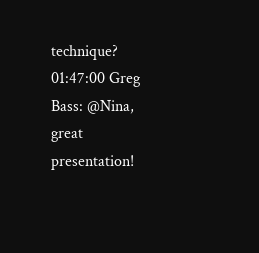technique?
01:47:00 Greg Bass: @Nina, great presentation!